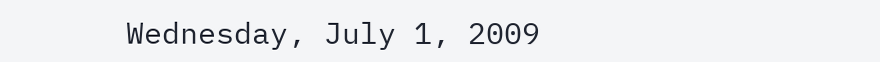Wednesday, July 1, 2009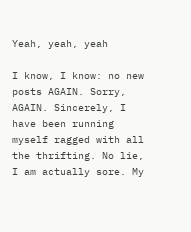Yeah, yeah, yeah

I know, I know: no new posts AGAIN. Sorry, AGAIN. Sincerely, I have been running myself ragged with all the thrifting. No lie, I am actually sore. My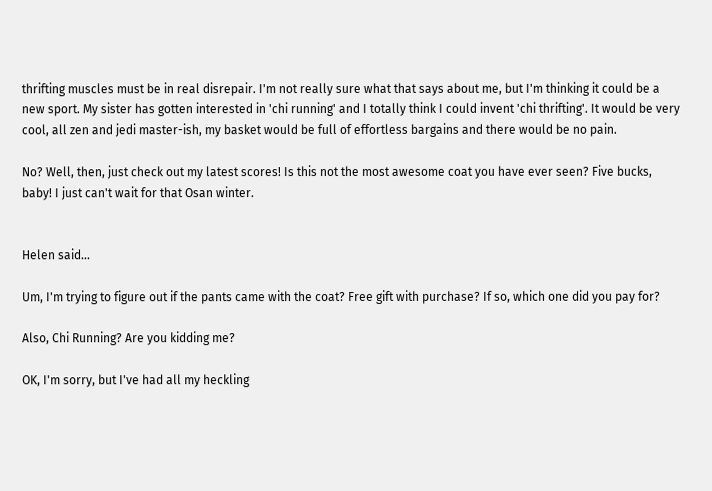thrifting muscles must be in real disrepair. I'm not really sure what that says about me, but I'm thinking it could be a new sport. My sister has gotten interested in 'chi running' and I totally think I could invent 'chi thrifting'. It would be very cool, all zen and jedi master-ish, my basket would be full of effortless bargains and there would be no pain.

No? Well, then, just check out my latest scores! Is this not the most awesome coat you have ever seen? Five bucks, baby! I just can't wait for that Osan winter.


Helen said...

Um, I'm trying to figure out if the pants came with the coat? Free gift with purchase? If so, which one did you pay for?

Also, Chi Running? Are you kidding me?

OK, I'm sorry, but I've had all my heckling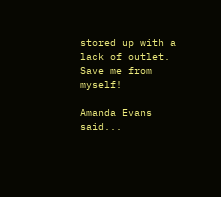stored up with a lack of outlet. Save me from myself!

Amanda Evans said...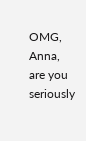OMG, Anna, are you seriously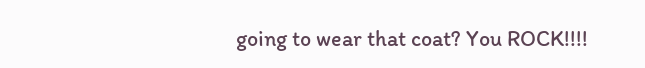going to wear that coat? You ROCK!!!!